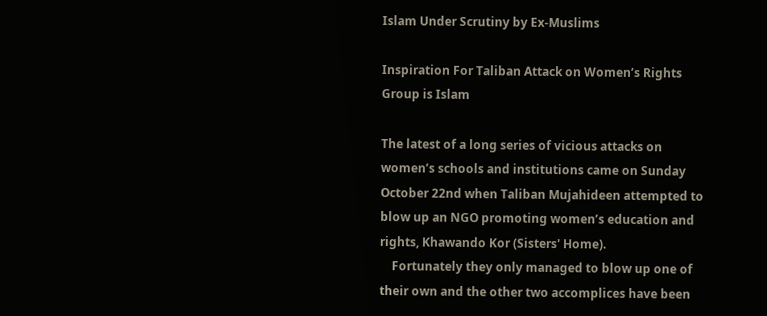Islam Under Scrutiny by Ex-Muslims

Inspiration For Taliban Attack on Women’s Rights Group is Islam

The latest of a long series of vicious attacks on women’s schools and institutions came on Sunday October 22nd when Taliban Mujahideen attempted to blow up an NGO promoting women’s education and rights, Khawando Kor (Sisters' Home).
    Fortunately they only managed to blow up one of their own and the other two accomplices have been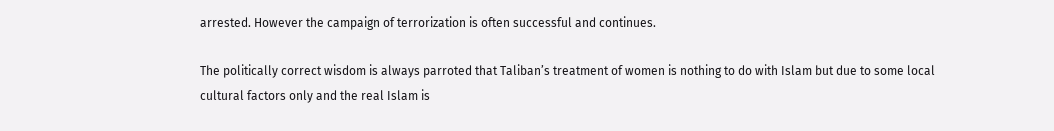arrested. However the campaign of terrorization is often successful and continues.

The politically correct wisdom is always parroted that Taliban’s treatment of women is nothing to do with Islam but due to some local cultural factors only and the real Islam is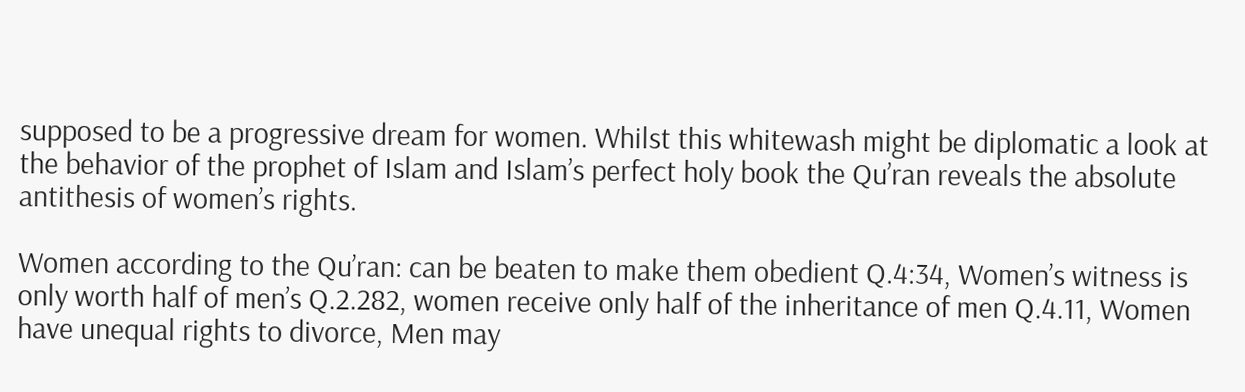supposed to be a progressive dream for women. Whilst this whitewash might be diplomatic a look at the behavior of the prophet of Islam and Islam’s perfect holy book the Qu’ran reveals the absolute antithesis of women’s rights.

Women according to the Qu’ran: can be beaten to make them obedient Q.4:34, Women’s witness is only worth half of men’s Q.2.282, women receive only half of the inheritance of men Q.4.11, Women have unequal rights to divorce, Men may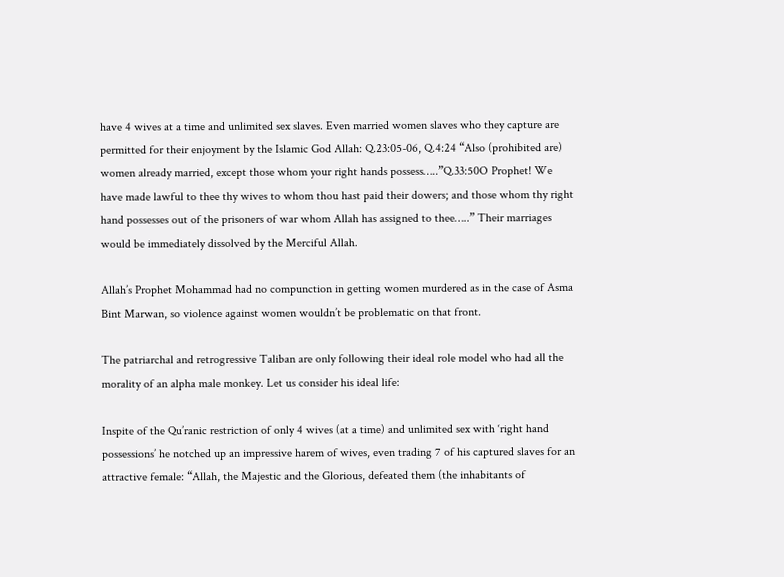have 4 wives at a time and unlimited sex slaves. Even married women slaves who they capture are permitted for their enjoyment by the Islamic God Allah: Q.23:05-06, Q.4:24 “Also (prohibited are) women already married, except those whom your right hands possess…..”Q.33:50O Prophet! We have made lawful to thee thy wives to whom thou hast paid their dowers; and those whom thy right hand possesses out of the prisoners of war whom Allah has assigned to thee…..” Their marriages would be immediately dissolved by the Merciful Allah.

Allah’s Prophet Mohammad had no compunction in getting women murdered as in the case of Asma Bint Marwan, so violence against women wouldn’t be problematic on that front.

The patriarchal and retrogressive Taliban are only following their ideal role model who had all the morality of an alpha male monkey. Let us consider his ideal life:

Inspite of the Qu’ranic restriction of only 4 wives (at a time) and unlimited sex with ‘right hand possessions’ he notched up an impressive harem of wives, even trading 7 of his captured slaves for an attractive female: “Allah, the Majestic and the Glorious, defeated them (the inhabitants of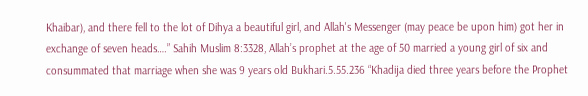Khaibar), and there fell to the lot of Dihya a beautiful girl, and Allah's Messenger (may peace be upon him) got her in exchange of seven heads….” Sahih Muslim 8:3328, Allah’s prophet at the age of 50 married a young girl of six and consummated that marriage when she was 9 years old Bukhari.5.55.236 “Khadija died three years before the Prophet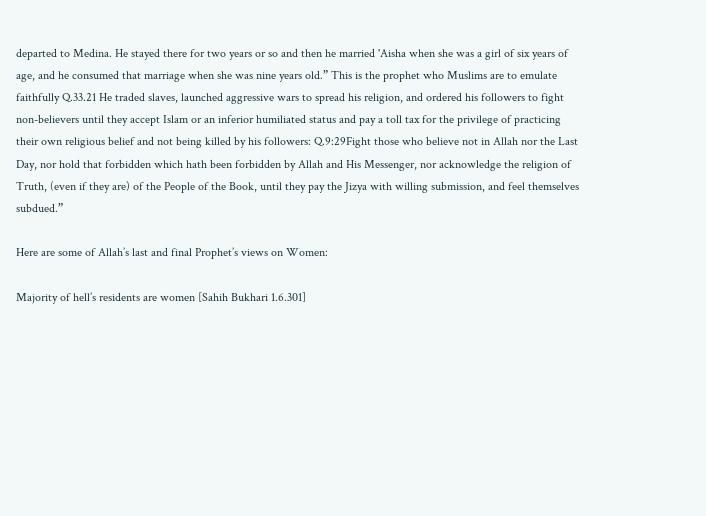departed to Medina. He stayed there for two years or so and then he married 'Aisha when she was a girl of six years of age, and he consumed that marriage when she was nine years old.” This is the prophet who Muslims are to emulate faithfully Q.33.21 He traded slaves, launched aggressive wars to spread his religion, and ordered his followers to fight non-believers until they accept Islam or an inferior humiliated status and pay a toll tax for the privilege of practicing their own religious belief and not being killed by his followers: Q.9:29Fight those who believe not in Allah nor the Last Day, nor hold that forbidden which hath been forbidden by Allah and His Messenger, nor acknowledge the religion of Truth, (even if they are) of the People of the Book, until they pay the Jizya with willing submission, and feel themselves subdued.”

Here are some of Allah’s last and final Prophet’s views on Women:

Majority of hell’s residents are women [Sahih Bukhari 1.6.301]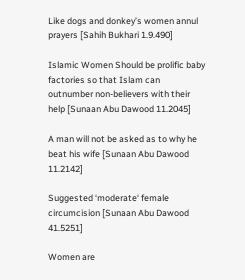Like dogs and donkey’s women annul prayers [Sahih Bukhari 1.9.490]

Islamic Women Should be prolific baby factories so that Islam can outnumber non-believers with their help [Sunaan Abu Dawood 11.2045]

A man will not be asked as to why he beat his wife [Sunaan Abu Dawood 11.2142]

Suggested ‘moderate‘ female circumcision [Sunaan Abu Dawood 41.5251]

Women are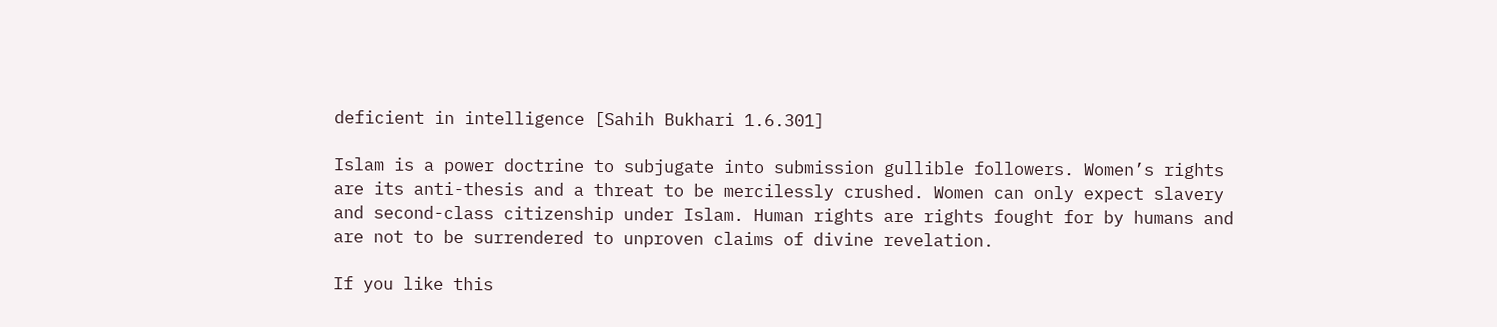deficient in intelligence [Sahih Bukhari 1.6.301]

Islam is a power doctrine to subjugate into submission gullible followers. Women’s rights are its anti-thesis and a threat to be mercilessly crushed. Women can only expect slavery and second-class citizenship under Islam. Human rights are rights fought for by humans and are not to be surrendered to unproven claims of divine revelation.

If you like this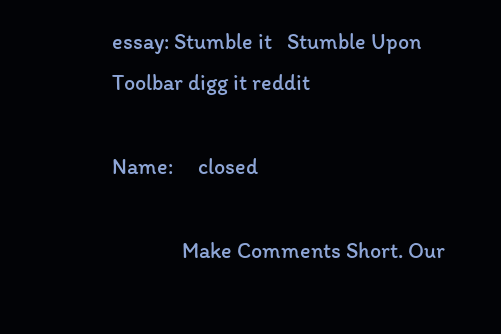essay: Stumble it   Stumble Upon Toolbar digg it reddit

Name:     closed

              Make Comments Short. Our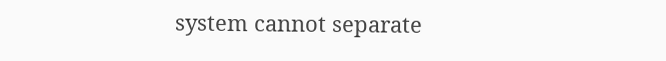system cannot separate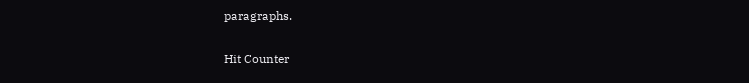paragraphs.

Hit Counter